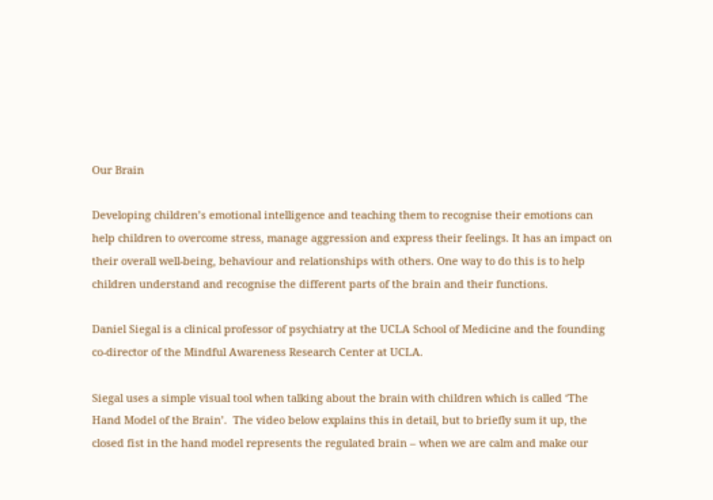Our Brain

Developing children’s emotional intelligence and teaching them to recognise their emotions can help children to overcome stress, manage aggression and express their feelings. It has an impact on their overall well-being, behaviour and relationships with others. One way to do this is to help children understand and recognise the different parts of the brain and their functions.

Daniel Siegal is a clinical professor of psychiatry at the UCLA School of Medicine and the founding co-director of the Mindful Awareness Research Center at UCLA.

Siegal uses a simple visual tool when talking about the brain with children which is called ‘The Hand Model of the Brain’.  The video below explains this in detail, but to briefly sum it up, the closed fist in the hand model represents the regulated brain – when we are calm and make our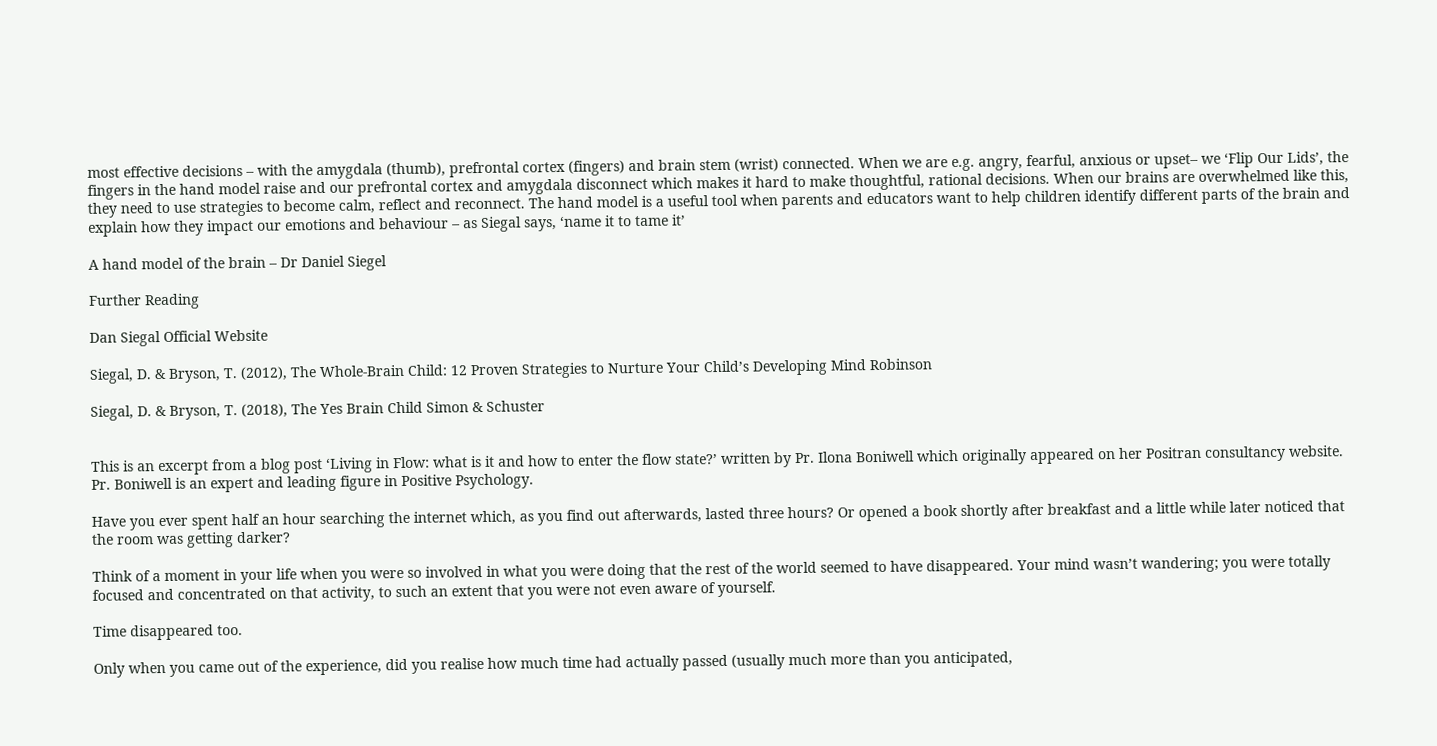most effective decisions – with the amygdala (thumb), prefrontal cortex (fingers) and brain stem (wrist) connected. When we are e.g. angry, fearful, anxious or upset– we ‘Flip Our Lids’, the fingers in the hand model raise and our prefrontal cortex and amygdala disconnect which makes it hard to make thoughtful, rational decisions. When our brains are overwhelmed like this, they need to use strategies to become calm, reflect and reconnect. The hand model is a useful tool when parents and educators want to help children identify different parts of the brain and explain how they impact our emotions and behaviour – as Siegal says, ‘name it to tame it’

A hand model of the brain – Dr Daniel Siegel

Further Reading

Dan Siegal Official Website

Siegal, D. & Bryson, T. (2012), The Whole-Brain Child: 12 Proven Strategies to Nurture Your Child’s Developing Mind Robinson

Siegal, D. & Bryson, T. (2018), The Yes Brain Child Simon & Schuster


This is an excerpt from a blog post ‘Living in Flow: what is it and how to enter the flow state?’ written by Pr. Ilona Boniwell which originally appeared on her Positran consultancy website. Pr. Boniwell is an expert and leading figure in Positive Psychology.

Have you ever spent half an hour searching the internet which, as you find out afterwards, lasted three hours? Or opened a book shortly after breakfast and a little while later noticed that the room was getting darker?

Think of a moment in your life when you were so involved in what you were doing that the rest of the world seemed to have disappeared. Your mind wasn’t wandering; you were totally focused and concentrated on that activity, to such an extent that you were not even aware of yourself.

Time disappeared too.

Only when you came out of the experience, did you realise how much time had actually passed (usually much more than you anticipated,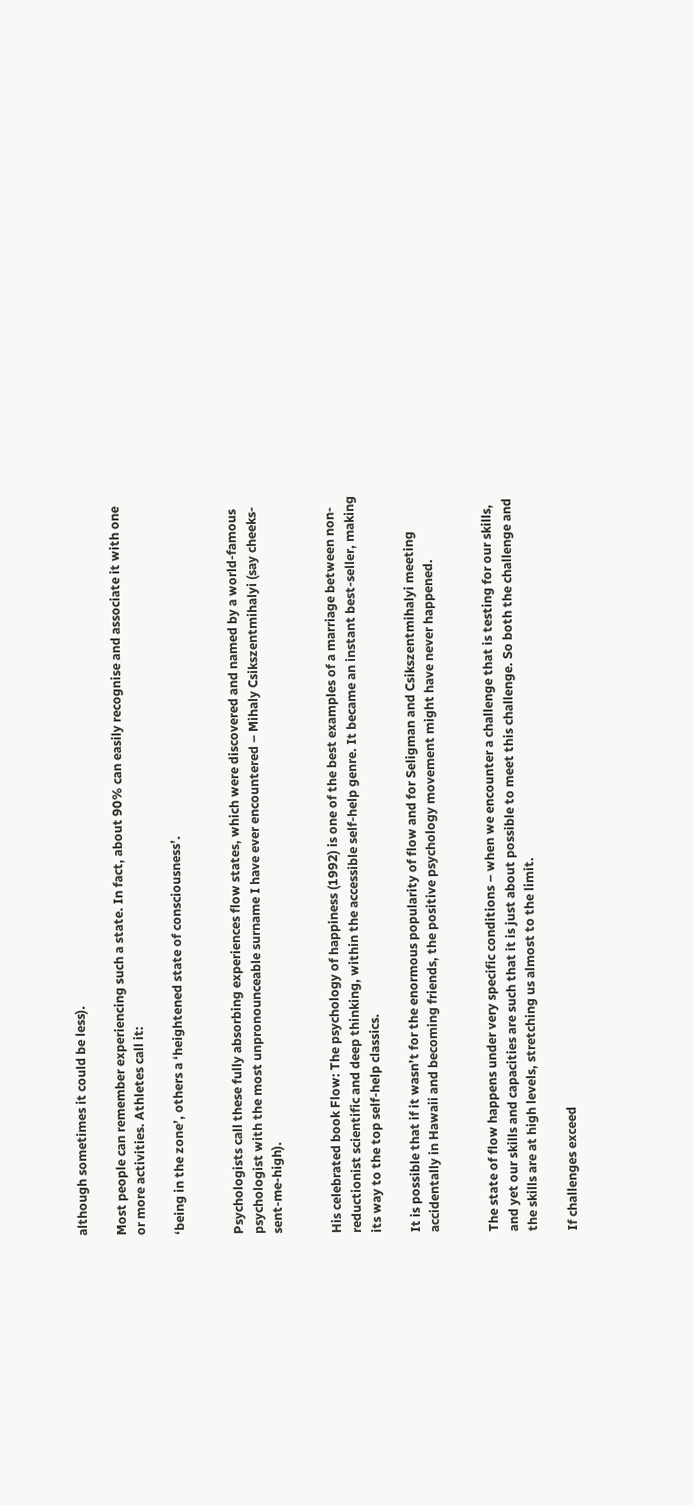although sometimes it could be less).

Most people can remember experiencing such a state. In fact, about 90% can easily recognise and associate it with one or more activities. Athletes call it:

‘being in the zone’, others a ‘heightened state of consciousness’.


Psychologists call these fully absorbing experiences flow states, which were discovered and named by a world-famous psychologist with the most unpronounceable surname I have ever encountered – Mihaly Csikszentmihalyi (say cheeks-sent-me-high).


His celebrated book Flow: The psychology of happiness (1992) is one of the best examples of a marriage between non-reductionist scientific and deep thinking, within the accessible self-help genre. It became an instant best-seller, making its way to the top self-help classics.

It is possible that if it wasn’t for the enormous popularity of flow and for Seligman and Csikszentmihalyi meeting accidentally in Hawaii and becoming friends, the positive psychology movement might have never happened.


The state of flow happens under very specific conditions – when we encounter a challenge that is testing for our skills, and yet our skills and capacities are such that it is just about possible to meet this challenge. So both the challenge and the skills are at high levels, stretching us almost to the limit.

If challenges exceed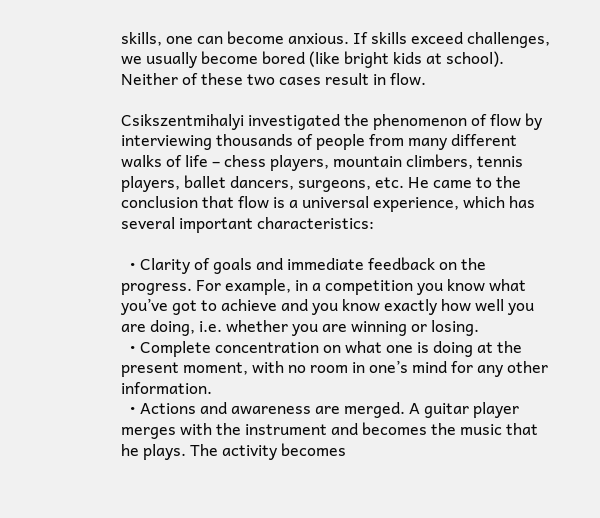skills, one can become anxious. If skills exceed challenges, we usually become bored (like bright kids at school). Neither of these two cases result in flow.

Csikszentmihalyi investigated the phenomenon of flow by interviewing thousands of people from many different walks of life – chess players, mountain climbers, tennis players, ballet dancers, surgeons, etc. He came to the conclusion that flow is a universal experience, which has several important characteristics:

  • Clarity of goals and immediate feedback on the progress. For example, in a competition you know what you’ve got to achieve and you know exactly how well you are doing, i.e. whether you are winning or losing.
  • Complete concentration on what one is doing at the present moment, with no room in one’s mind for any other information.
  • Actions and awareness are merged. A guitar player merges with the instrument and becomes the music that he plays. The activity becomes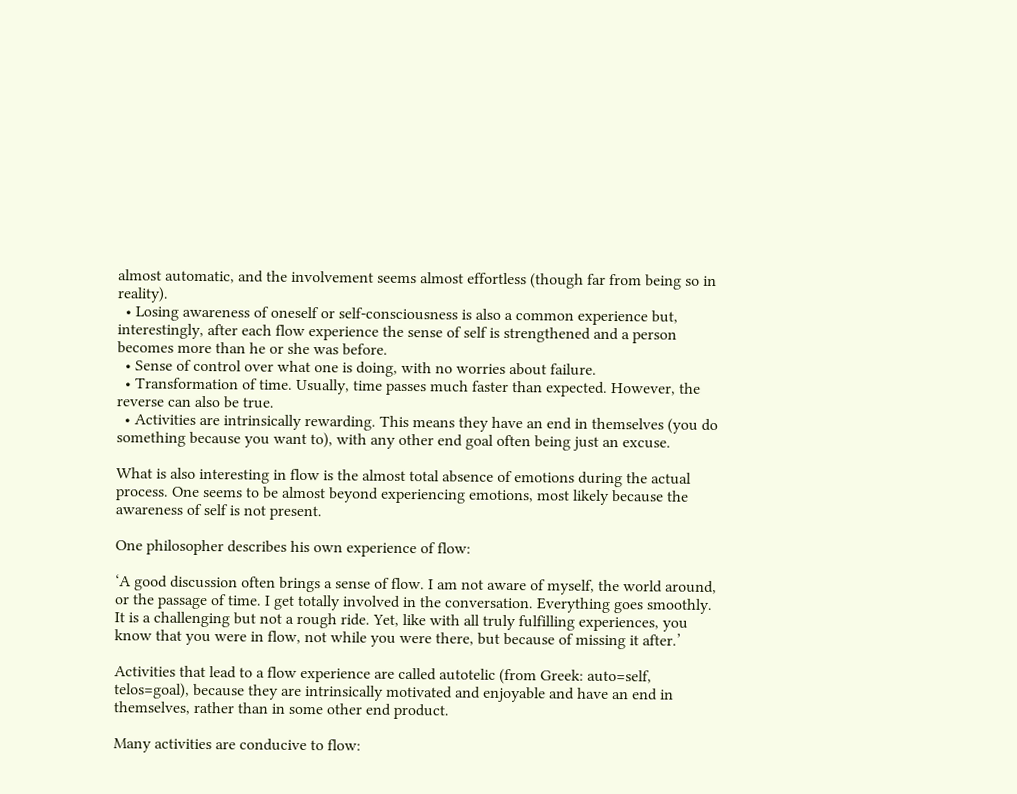almost automatic, and the involvement seems almost effortless (though far from being so in reality).
  • Losing awareness of oneself or self-consciousness is also a common experience but, interestingly, after each flow experience the sense of self is strengthened and a person becomes more than he or she was before.
  • Sense of control over what one is doing, with no worries about failure.
  • Transformation of time. Usually, time passes much faster than expected. However, the reverse can also be true.
  • Activities are intrinsically rewarding. This means they have an end in themselves (you do something because you want to), with any other end goal often being just an excuse.

What is also interesting in flow is the almost total absence of emotions during the actual process. One seems to be almost beyond experiencing emotions, most likely because the awareness of self is not present.

One philosopher describes his own experience of flow:

‘A good discussion often brings a sense of flow. I am not aware of myself, the world around, or the passage of time. I get totally involved in the conversation. Everything goes smoothly. It is a challenging but not a rough ride. Yet, like with all truly fulfilling experiences, you know that you were in flow, not while you were there, but because of missing it after.’

Activities that lead to a flow experience are called autotelic (from Greek: auto=self, telos=goal), because they are intrinsically motivated and enjoyable and have an end in themselves, rather than in some other end product.

Many activities are conducive to flow: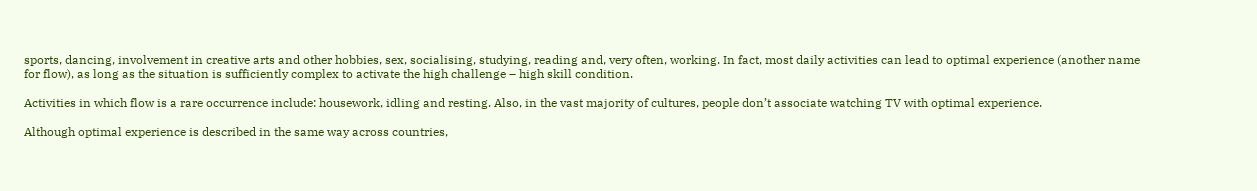sports, dancing, involvement in creative arts and other hobbies, sex, socialising, studying, reading and, very often, working. In fact, most daily activities can lead to optimal experience (another name for flow), as long as the situation is sufficiently complex to activate the high challenge – high skill condition.

Activities in which flow is a rare occurrence include: housework, idling and resting. Also, in the vast majority of cultures, people don’t associate watching TV with optimal experience.

Although optimal experience is described in the same way across countries,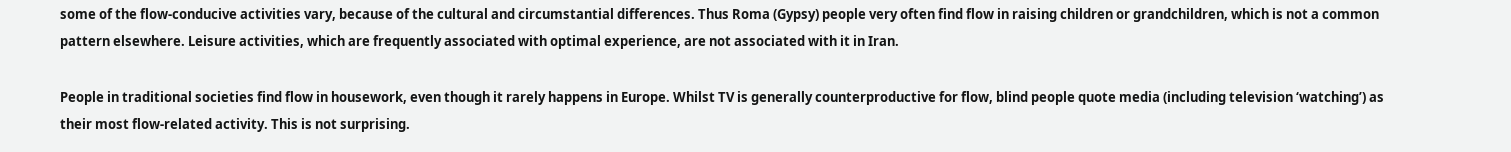some of the flow-conducive activities vary, because of the cultural and circumstantial differences. Thus Roma (Gypsy) people very often find flow in raising children or grandchildren, which is not a common pattern elsewhere. Leisure activities, which are frequently associated with optimal experience, are not associated with it in Iran.

People in traditional societies find flow in housework, even though it rarely happens in Europe. Whilst TV is generally counterproductive for flow, blind people quote media (including television ‘watching’) as their most flow-related activity. This is not surprising.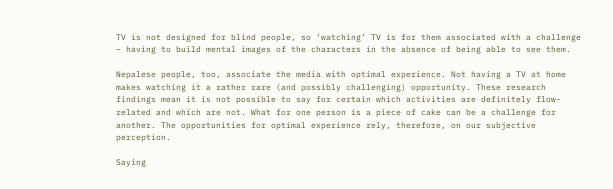TV is not designed for blind people, so ‘watching’ TV is for them associated with a challenge – having to build mental images of the characters in the absence of being able to see them.

Nepalese people, too, associate the media with optimal experience. Not having a TV at home makes watching it a rather rare (and possibly challenging) opportunity. These research findings mean it is not possible to say for certain which activities are definitely flow-related and which are not. What for one person is a piece of cake can be a challenge for another. The opportunities for optimal experience rely, therefore, on our subjective perception.

Saying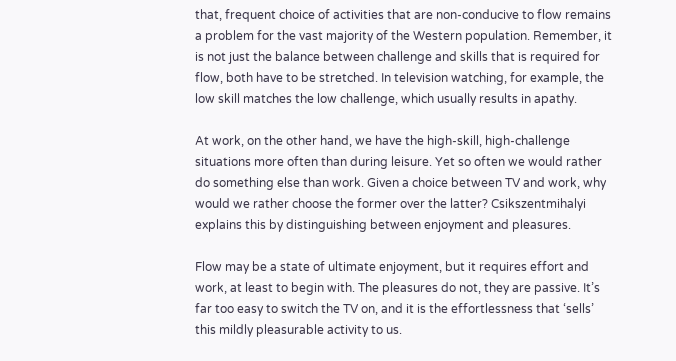that, frequent choice of activities that are non-conducive to flow remains a problem for the vast majority of the Western population. Remember, it is not just the balance between challenge and skills that is required for flow, both have to be stretched. In television watching, for example, the low skill matches the low challenge, which usually results in apathy.

At work, on the other hand, we have the high-skill, high-challenge situations more often than during leisure. Yet so often we would rather do something else than work. Given a choice between TV and work, why would we rather choose the former over the latter? Csikszentmihalyi explains this by distinguishing between enjoyment and pleasures.

Flow may be a state of ultimate enjoyment, but it requires effort and work, at least to begin with. The pleasures do not, they are passive. It’s far too easy to switch the TV on, and it is the effortlessness that ‘sells’ this mildly pleasurable activity to us.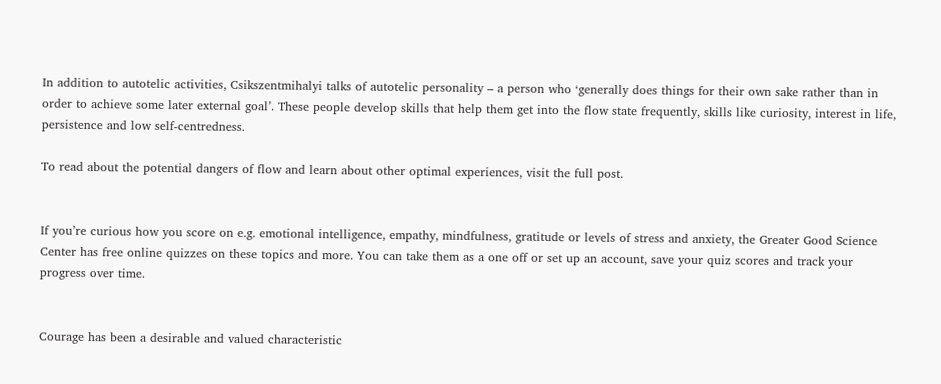In addition to autotelic activities, Csikszentmihalyi talks of autotelic personality – a person who ‘generally does things for their own sake rather than in order to achieve some later external goal’. These people develop skills that help them get into the flow state frequently, skills like curiosity, interest in life, persistence and low self-centredness.

To read about the potential dangers of flow and learn about other optimal experiences, visit the full post.


If you’re curious how you score on e.g. emotional intelligence, empathy, mindfulness, gratitude or levels of stress and anxiety, the Greater Good Science Center has free online quizzes on these topics and more. You can take them as a one off or set up an account, save your quiz scores and track your progress over time.


Courage has been a desirable and valued characteristic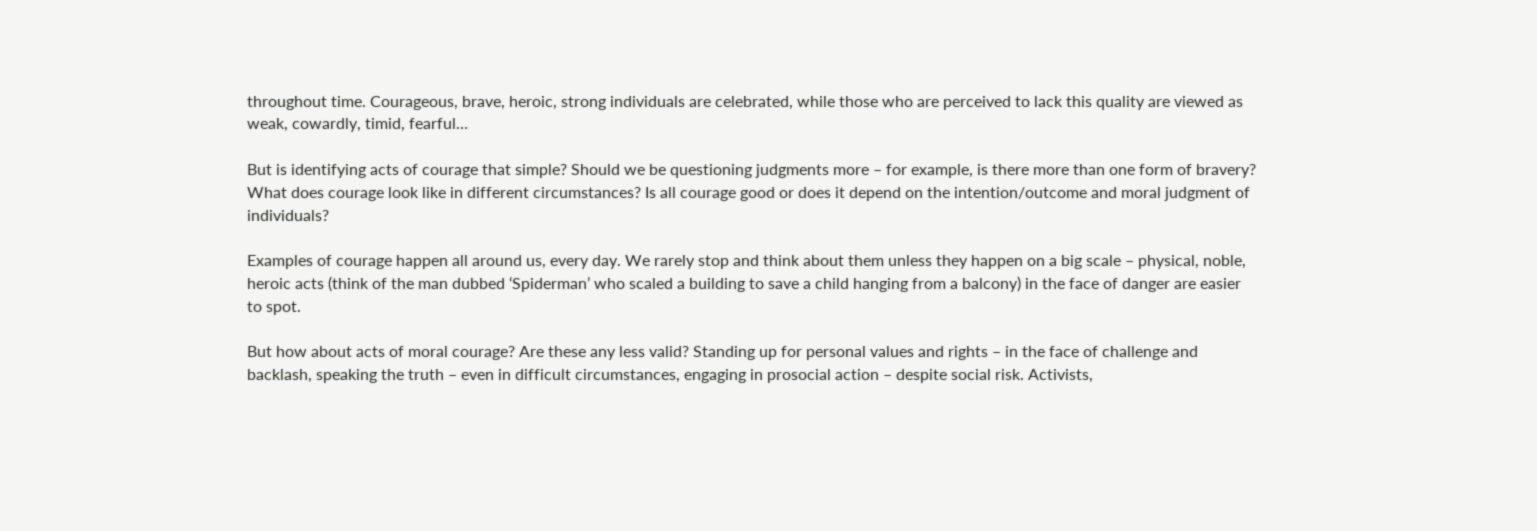throughout time. Courageous, brave, heroic, strong individuals are celebrated, while those who are perceived to lack this quality are viewed as weak, cowardly, timid, fearful…

But is identifying acts of courage that simple? Should we be questioning judgments more – for example, is there more than one form of bravery? What does courage look like in different circumstances? Is all courage good or does it depend on the intention/outcome and moral judgment of individuals?

Examples of courage happen all around us, every day. We rarely stop and think about them unless they happen on a big scale – physical, noble, heroic acts (think of the man dubbed ‘Spiderman’ who scaled a building to save a child hanging from a balcony) in the face of danger are easier to spot.

But how about acts of moral courage? Are these any less valid? Standing up for personal values and rights – in the face of challenge and backlash, speaking the truth – even in difficult circumstances, engaging in prosocial action – despite social risk. Activists,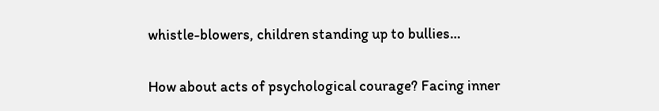whistle-blowers, children standing up to bullies…

How about acts of psychological courage? Facing inner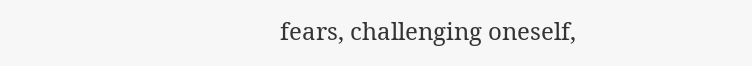fears, challenging oneself,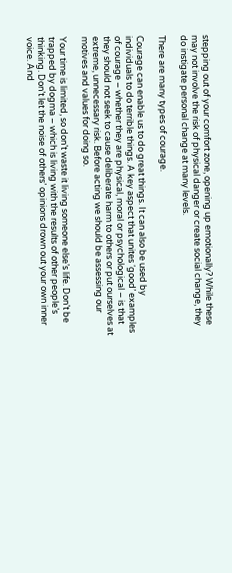stepping out of your comfort zone, opening up emotionally? While these may not involve the risk of physical danger or create social change, they do instigate personal change at many levels.

There are many types of courage.

Courage can enable us to do great things. It can also be used by individuals to do terrible things. A key aspect that unites ‘good’ examples of courage – whether they are physical, moral or psychological – is that they should not seek to cause deliberate harm to others or put ourselves at extreme, unnecessary risk. Before acting we should be assessing our motives and values for doing so.

Your time is limited, so don’t waste it living someone else’s life. Don’t be trapped by dogma – which is living with the results of other people’s thinking. Don’t let the noise of others’ opinions drown out your own inner voice. And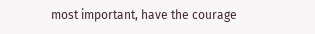most important, have the courage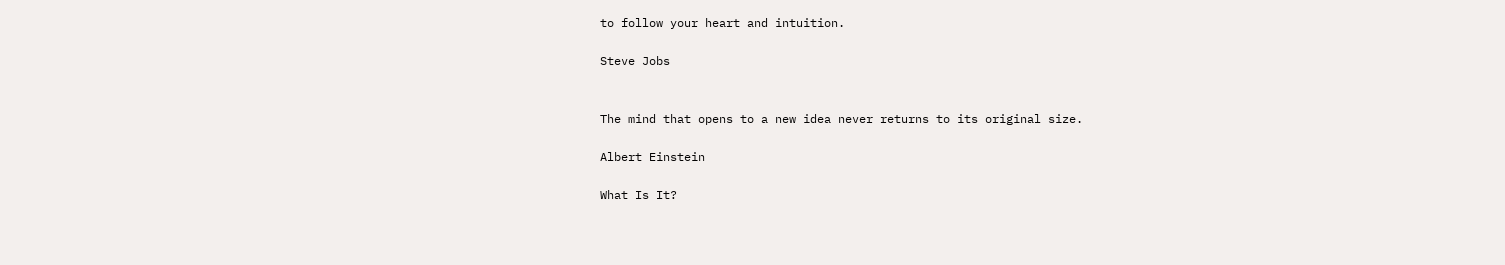to follow your heart and intuition.

Steve Jobs


The mind that opens to a new idea never returns to its original size.

Albert Einstein

What Is It?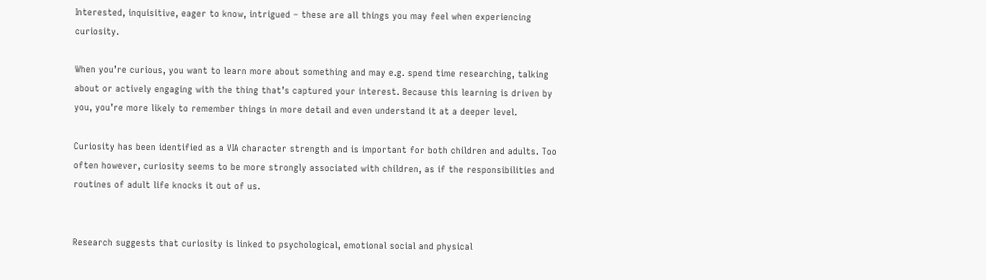Interested, inquisitive, eager to know, intrigued – these are all things you may feel when experiencing curiosity.

When you’re curious, you want to learn more about something and may e.g. spend time researching, talking about or actively engaging with the thing that’s captured your interest. Because this learning is driven by you, you’re more likely to remember things in more detail and even understand it at a deeper level.

Curiosity has been identified as a VIA character strength and is important for both children and adults. Too often however, curiosity seems to be more strongly associated with children, as if the responsibilities and routines of adult life knocks it out of us.


Research suggests that curiosity is linked to psychological, emotional social and physical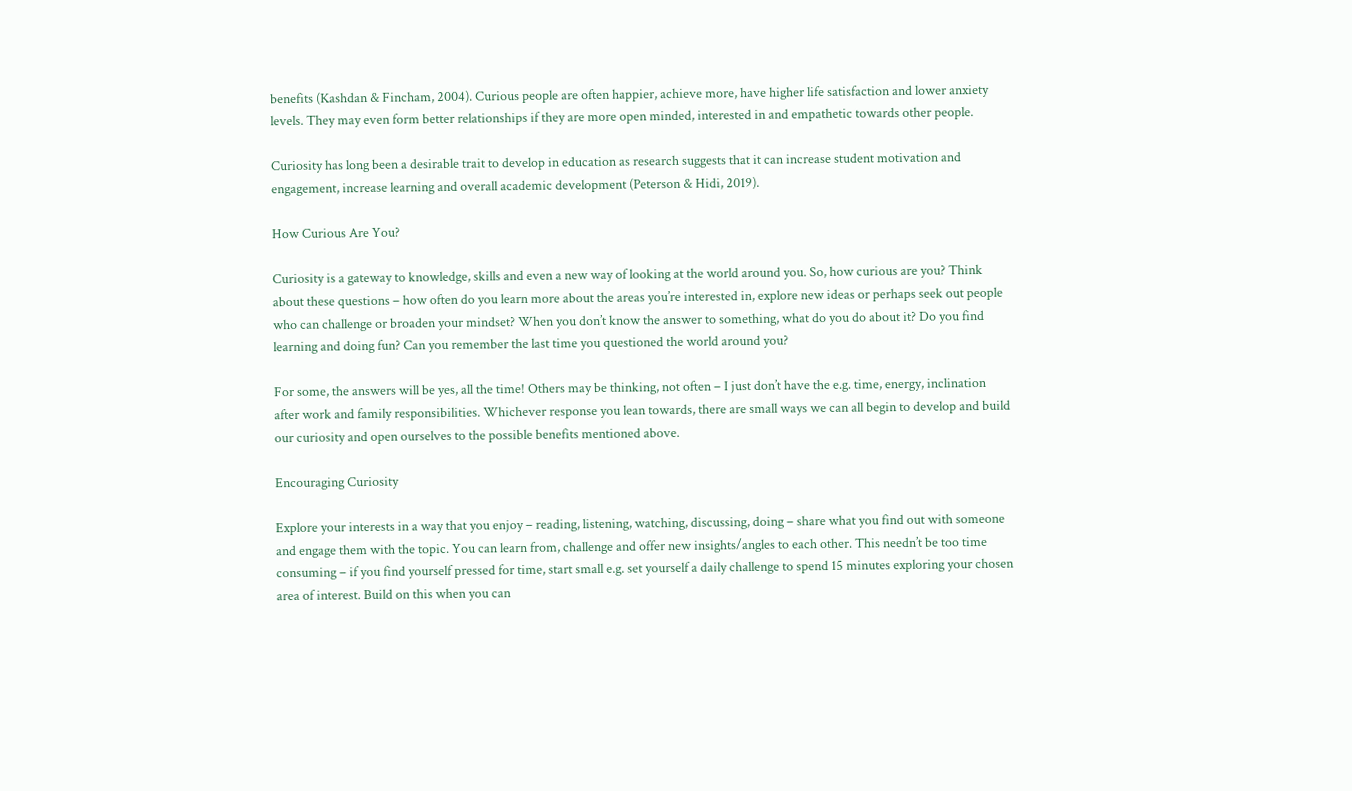benefits (Kashdan & Fincham, 2004). Curious people are often happier, achieve more, have higher life satisfaction and lower anxiety levels. They may even form better relationships if they are more open minded, interested in and empathetic towards other people.

Curiosity has long been a desirable trait to develop in education as research suggests that it can increase student motivation and engagement, increase learning and overall academic development (Peterson & Hidi, 2019).

How Curious Are You?

Curiosity is a gateway to knowledge, skills and even a new way of looking at the world around you. So, how curious are you? Think about these questions – how often do you learn more about the areas you’re interested in, explore new ideas or perhaps seek out people who can challenge or broaden your mindset? When you don’t know the answer to something, what do you do about it? Do you find learning and doing fun? Can you remember the last time you questioned the world around you?

For some, the answers will be yes, all the time! Others may be thinking, not often – I just don’t have the e.g. time, energy, inclination after work and family responsibilities. Whichever response you lean towards, there are small ways we can all begin to develop and build our curiosity and open ourselves to the possible benefits mentioned above.

Encouraging Curiosity

Explore your interests in a way that you enjoy – reading, listening, watching, discussing, doing – share what you find out with someone and engage them with the topic. You can learn from, challenge and offer new insights/angles to each other. This needn’t be too time consuming – if you find yourself pressed for time, start small e.g. set yourself a daily challenge to spend 15 minutes exploring your chosen area of interest. Build on this when you can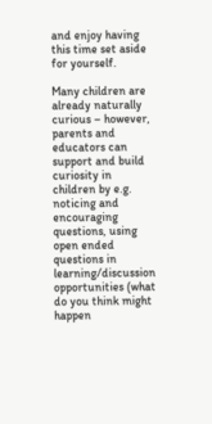and enjoy having this time set aside for yourself.

Many children are already naturally curious – however, parents and educators can support and build curiosity in children by e.g. noticing and encouraging questions, using open ended questions in learning/discussion opportunities (what do you think might happen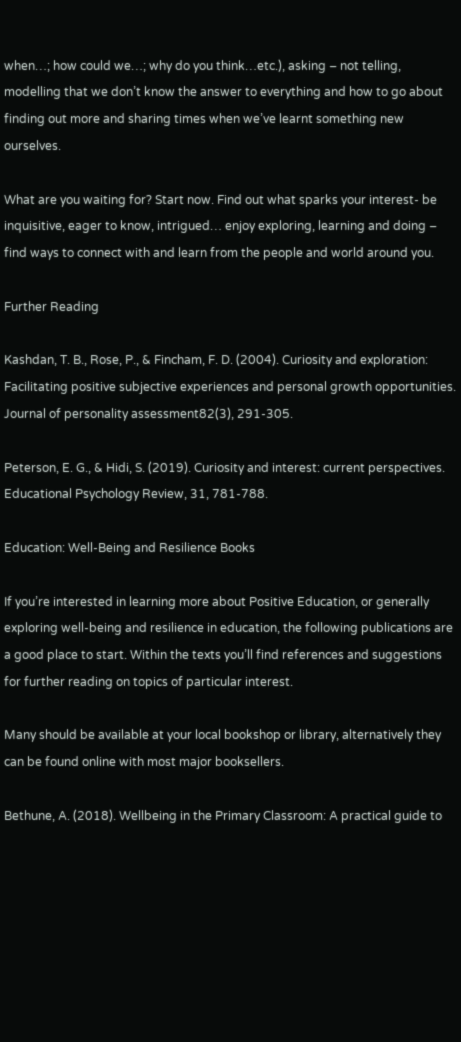when…; how could we…; why do you think…etc.), asking – not telling, modelling that we don’t know the answer to everything and how to go about finding out more and sharing times when we’ve learnt something new ourselves.

What are you waiting for? Start now. Find out what sparks your interest- be inquisitive, eager to know, intrigued… enjoy exploring, learning and doing – find ways to connect with and learn from the people and world around you.

Further Reading

Kashdan, T. B., Rose, P., & Fincham, F. D. (2004). Curiosity and exploration: Facilitating positive subjective experiences and personal growth opportunities. Journal of personality assessment82(3), 291-305.

Peterson, E. G., & Hidi, S. (2019). Curiosity and interest: current perspectives. Educational Psychology Review, 31, 781-788.

Education: Well-Being and Resilience Books

If you’re interested in learning more about Positive Education, or generally exploring well-being and resilience in education, the following publications are a good place to start. Within the texts you’ll find references and suggestions for further reading on topics of particular interest.

Many should be available at your local bookshop or library, alternatively they can be found online with most major booksellers.

Bethune, A. (2018). Wellbeing in the Primary Classroom: A practical guide to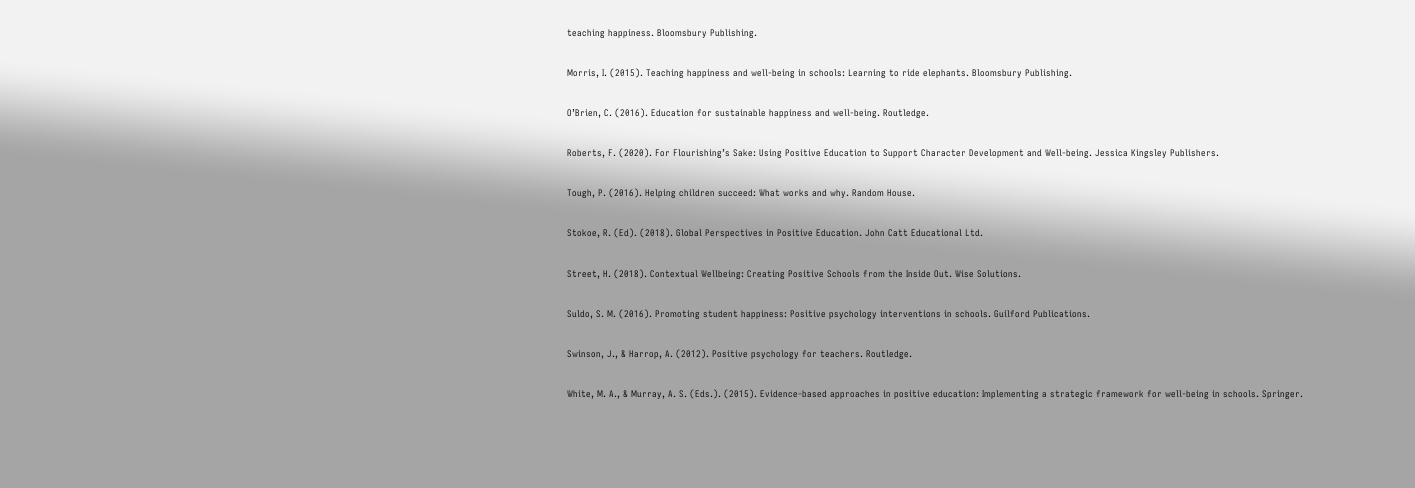teaching happiness. Bloomsbury Publishing.

Morris, I. (2015). Teaching happiness and well-being in schools: Learning to ride elephants. Bloomsbury Publishing.

O’Brien, C. (2016). Education for sustainable happiness and well-being. Routledge.

Roberts, F. (2020). For Flourishing’s Sake: Using Positive Education to Support Character Development and Well-being. Jessica Kingsley Publishers.

Tough, P. (2016). Helping children succeed: What works and why. Random House.

Stokoe, R. (Ed). (2018). Global Perspectives in Positive Education. John Catt Educational Ltd.

Street, H. (2018). Contextual Wellbeing: Creating Positive Schools from the Inside Out. Wise Solutions.

Suldo, S. M. (2016). Promoting student happiness: Positive psychology interventions in schools. Guilford Publications.

Swinson, J., & Harrop, A. (2012). Positive psychology for teachers. Routledge.

White, M. A., & Murray, A. S. (Eds.). (2015). Evidence-based approaches in positive education: Implementing a strategic framework for well-being in schools. Springer.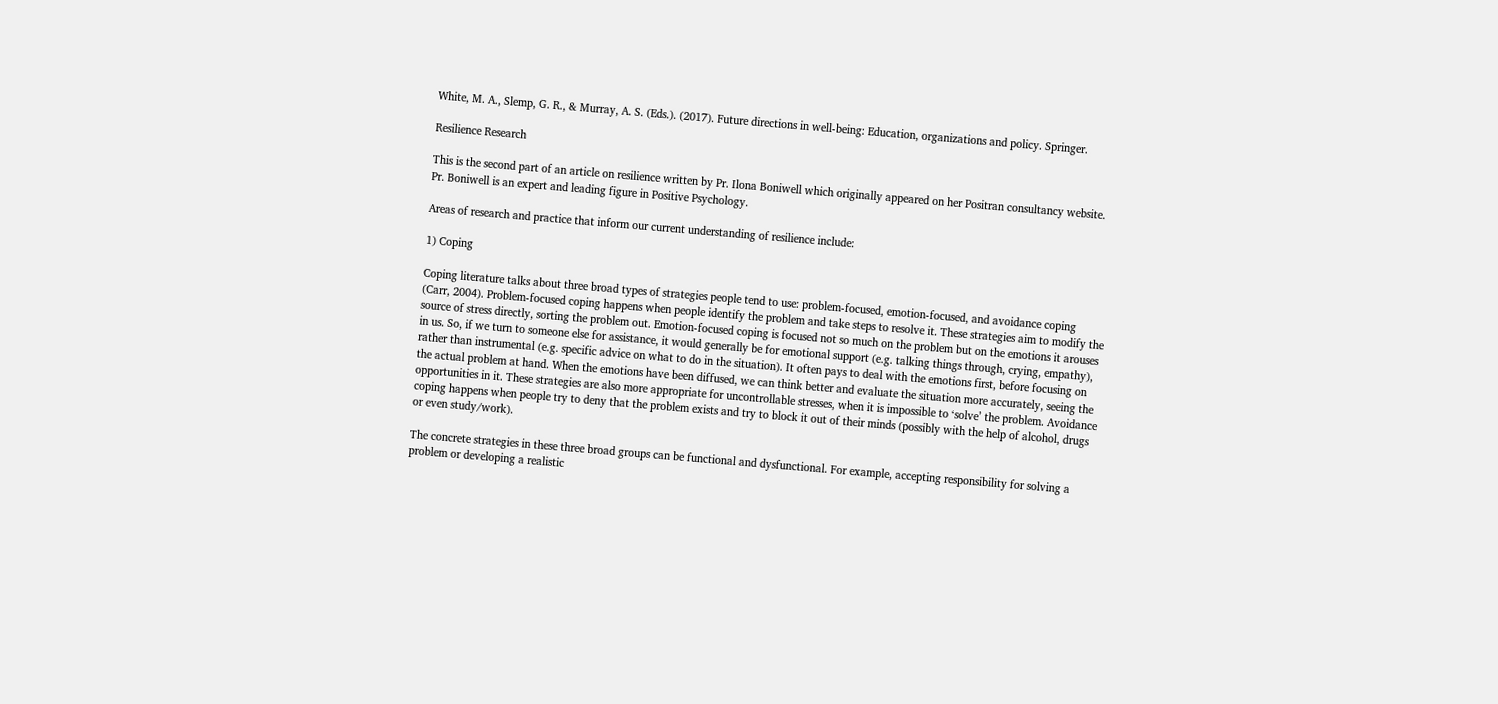White, M. A., Slemp, G. R., & Murray, A. S. (Eds.). (2017). Future directions in well-being: Education, organizations and policy. Springer.

Resilience Research

This is the second part of an article on resilience written by Pr. Ilona Boniwell which originally appeared on her Positran consultancy website. Pr. Boniwell is an expert and leading figure in Positive Psychology.

Areas of research and practice that inform our current understanding of resilience include:

1) Coping

Coping literature talks about three broad types of strategies people tend to use: problem-focused, emotion-focused, and avoidance coping (Carr, 2004). Problem-focused coping happens when people identify the problem and take steps to resolve it. These strategies aim to modify the source of stress directly, sorting the problem out. Emotion-focused coping is focused not so much on the problem but on the emotions it arouses in us. So, if we turn to someone else for assistance, it would generally be for emotional support (e.g. talking things through, crying, empathy), rather than instrumental (e.g. specific advice on what to do in the situation). It often pays to deal with the emotions first, before focusing on the actual problem at hand. When the emotions have been diffused, we can think better and evaluate the situation more accurately, seeing the opportunities in it. These strategies are also more appropriate for uncontrollable stresses, when it is impossible to ‘solve’ the problem. Avoidance coping happens when people try to deny that the problem exists and try to block it out of their minds (possibly with the help of alcohol, drugs or even study/work).

The concrete strategies in these three broad groups can be functional and dysfunctional. For example, accepting responsibility for solving a problem or developing a realistic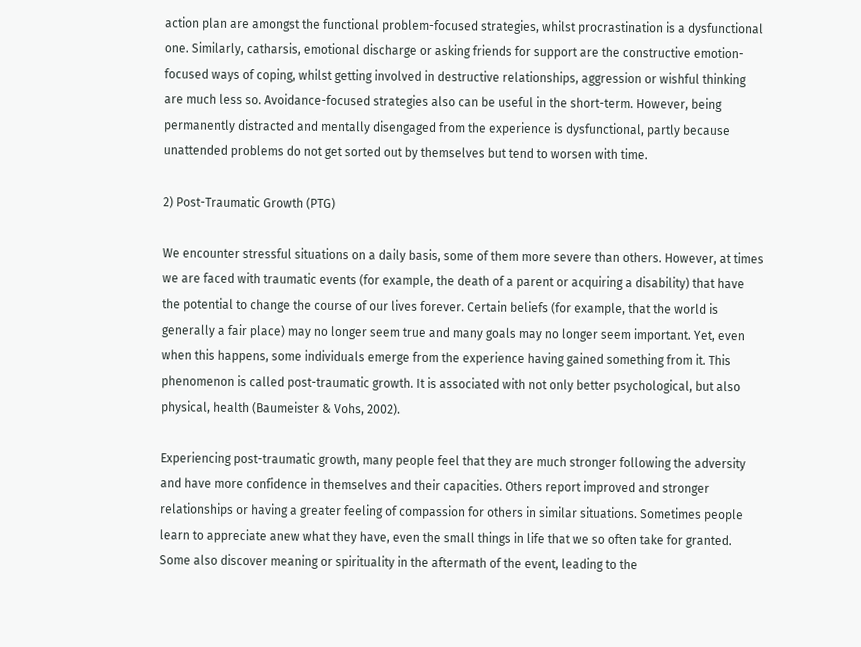action plan are amongst the functional problem-focused strategies, whilst procrastination is a dysfunctional one. Similarly, catharsis, emotional discharge or asking friends for support are the constructive emotion-focused ways of coping, whilst getting involved in destructive relationships, aggression or wishful thinking are much less so. Avoidance-focused strategies also can be useful in the short-term. However, being permanently distracted and mentally disengaged from the experience is dysfunctional, partly because unattended problems do not get sorted out by themselves but tend to worsen with time.

2) Post-Traumatic Growth (PTG)

We encounter stressful situations on a daily basis, some of them more severe than others. However, at times we are faced with traumatic events (for example, the death of a parent or acquiring a disability) that have the potential to change the course of our lives forever. Certain beliefs (for example, that the world is generally a fair place) may no longer seem true and many goals may no longer seem important. Yet, even when this happens, some individuals emerge from the experience having gained something from it. This phenomenon is called post-traumatic growth. It is associated with not only better psychological, but also physical, health (Baumeister & Vohs, 2002).

Experiencing post-traumatic growth, many people feel that they are much stronger following the adversity and have more confidence in themselves and their capacities. Others report improved and stronger relationships or having a greater feeling of compassion for others in similar situations. Sometimes people learn to appreciate anew what they have, even the small things in life that we so often take for granted. Some also discover meaning or spirituality in the aftermath of the event, leading to the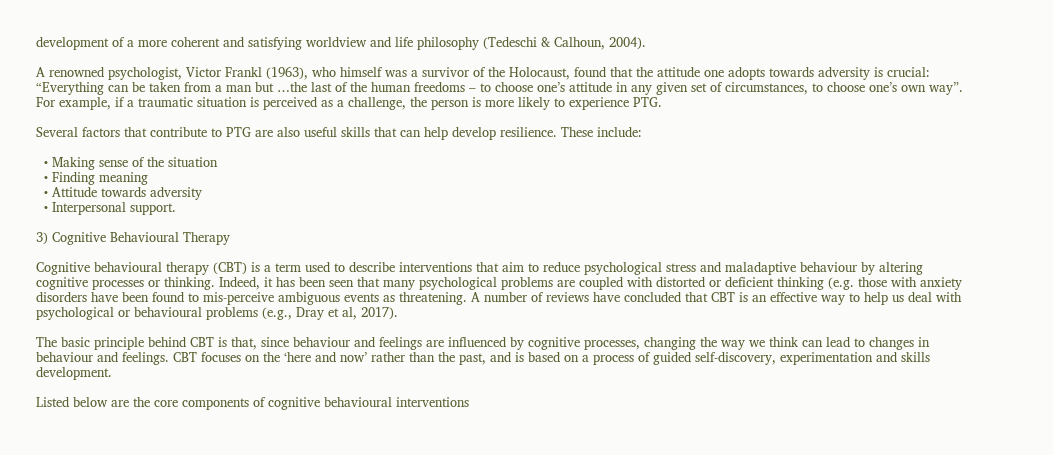development of a more coherent and satisfying worldview and life philosophy (Tedeschi & Calhoun, 2004).

A renowned psychologist, Victor Frankl (1963), who himself was a survivor of the Holocaust, found that the attitude one adopts towards adversity is crucial: “Everything can be taken from a man but …the last of the human freedoms – to choose one’s attitude in any given set of circumstances, to choose one’s own way”. For example, if a traumatic situation is perceived as a challenge, the person is more likely to experience PTG.

Several factors that contribute to PTG are also useful skills that can help develop resilience. These include:

  • Making sense of the situation
  • Finding meaning
  • Attitude towards adversity
  • Interpersonal support.

3) Cognitive Behavioural Therapy

Cognitive behavioural therapy (CBT) is a term used to describe interventions that aim to reduce psychological stress and maladaptive behaviour by altering cognitive processes or thinking. Indeed, it has been seen that many psychological problems are coupled with distorted or deficient thinking (e.g. those with anxiety disorders have been found to mis-perceive ambiguous events as threatening. A number of reviews have concluded that CBT is an effective way to help us deal with psychological or behavioural problems (e.g., Dray et al, 2017).

The basic principle behind CBT is that, since behaviour and feelings are influenced by cognitive processes, changing the way we think can lead to changes in behaviour and feelings. CBT focuses on the ‘here and now’ rather than the past, and is based on a process of guided self-discovery, experimentation and skills development.

Listed below are the core components of cognitive behavioural interventions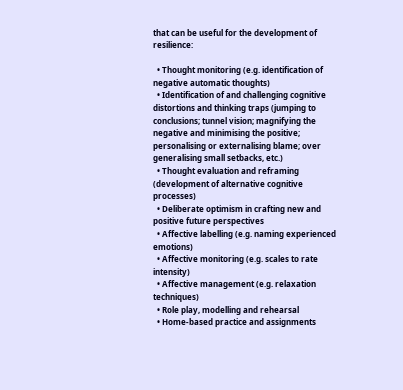that can be useful for the development of resilience:

  • Thought monitoring (e.g. identification of negative automatic thoughts)
  • Identification of and challenging cognitive distortions and thinking traps (jumping to conclusions; tunnel vision; magnifying the negative and minimising the positive; personalising or externalising blame; over generalising small setbacks, etc.)
  • Thought evaluation and reframing (development of alternative cognitive processes)
  • Deliberate optimism in crafting new and positive future perspectives
  • Affective labelling (e.g. naming experienced emotions)
  • Affective monitoring (e.g. scales to rate intensity)
  • Affective management (e.g. relaxation techniques)
  • Role play, modelling and rehearsal
  • Home-based practice and assignments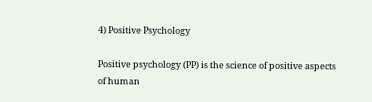4) Positive Psychology

Positive psychology (PP) is the science of positive aspects of human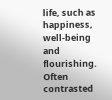life, such as happiness, well-being and flourishing. Often contrasted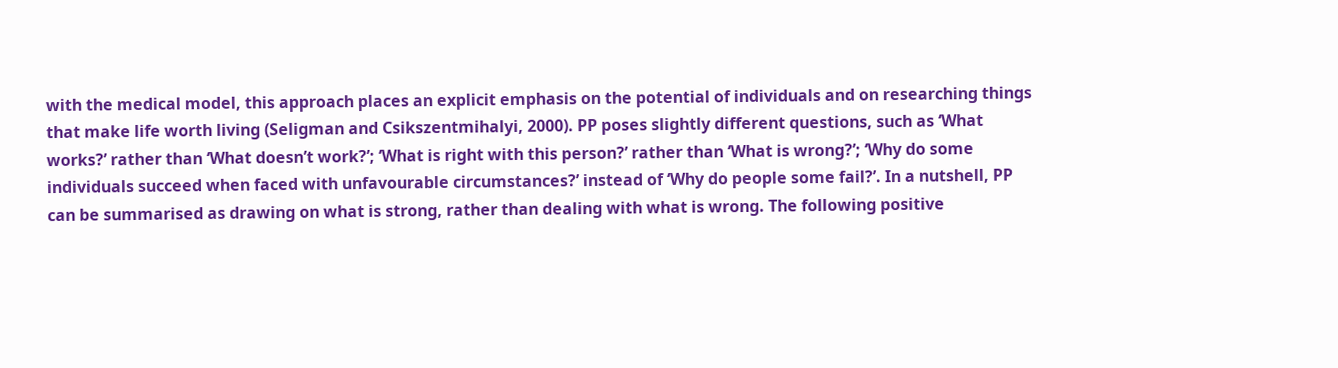with the medical model, this approach places an explicit emphasis on the potential of individuals and on researching things that make life worth living (Seligman and Csikszentmihalyi, 2000). PP poses slightly different questions, such as ‘What works?’ rather than ‘What doesn’t work?’; ‘What is right with this person?’ rather than ‘What is wrong?’; ‘Why do some individuals succeed when faced with unfavourable circumstances?’ instead of ‘Why do people some fail?’. In a nutshell, PP can be summarised as drawing on what is strong, rather than dealing with what is wrong. The following positive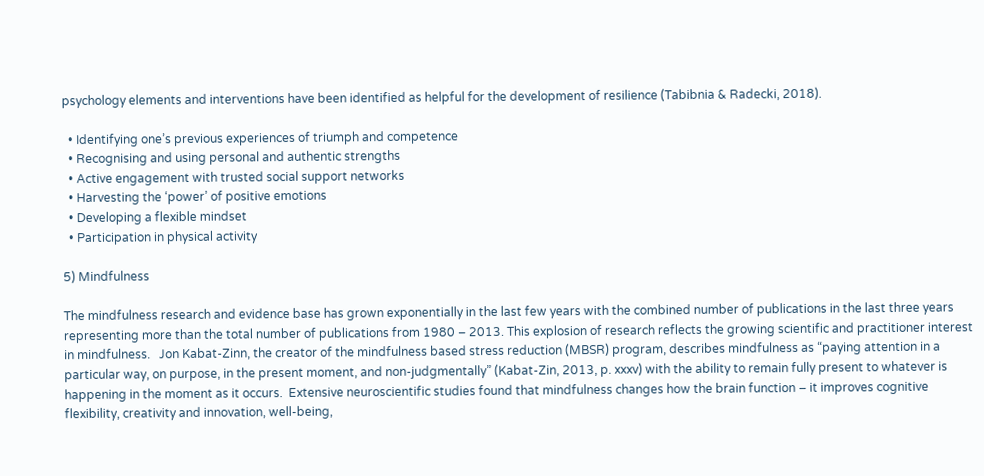psychology elements and interventions have been identified as helpful for the development of resilience (Tabibnia & Radecki, 2018).

  • Identifying one’s previous experiences of triumph and competence
  • Recognising and using personal and authentic strengths
  • Active engagement with trusted social support networks
  • Harvesting the ‘power’ of positive emotions
  • Developing a flexible mindset
  • Participation in physical activity

5) Mindfulness

The mindfulness research and evidence base has grown exponentially in the last few years with the combined number of publications in the last three years representing more than the total number of publications from 1980 – 2013. This explosion of research reflects the growing scientific and practitioner interest in mindfulness.   Jon Kabat-Zinn, the creator of the mindfulness based stress reduction (MBSR) program, describes mindfulness as “paying attention in a particular way, on purpose, in the present moment, and non-judgmentally” (Kabat-Zin, 2013, p. xxxv) with the ability to remain fully present to whatever is happening in the moment as it occurs.  Extensive neuroscientific studies found that mindfulness changes how the brain function – it improves cognitive flexibility, creativity and innovation, well-being,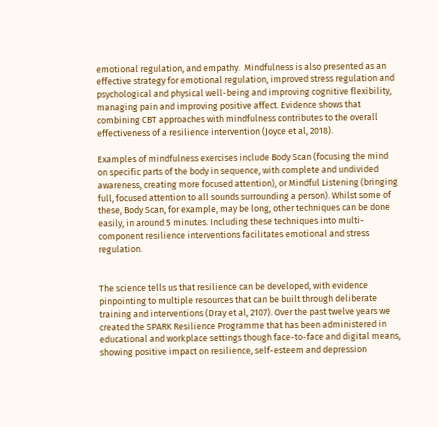emotional regulation, and empathy.  Mindfulness is also presented as an effective strategy for emotional regulation, improved stress regulation and psychological and physical well-being and improving cognitive flexibility, managing pain and improving positive affect. Evidence shows that combining CBT approaches with mindfulness contributes to the overall effectiveness of a resilience intervention (Joyce et al, 2018).

Examples of mindfulness exercises include Body Scan (focusing the mind on specific parts of the body in sequence, with complete and undivided awareness, creating more focused attention), or Mindful Listening (bringing full, focused attention to all sounds surrounding a person). Whilst some of these, Body Scan, for example, may be long, other techniques can be done easily, in around 5 minutes. Including these techniques into multi-component resilience interventions facilitates emotional and stress regulation.


The science tells us that resilience can be developed, with evidence pinpointing to multiple resources that can be built through deliberate training and interventions (Dray et al, 2107). Over the past twelve years we created the SPARK Resilience Programme that has been administered in educational and workplace settings though face-to-face and digital means, showing positive impact on resilience, self-esteem and depression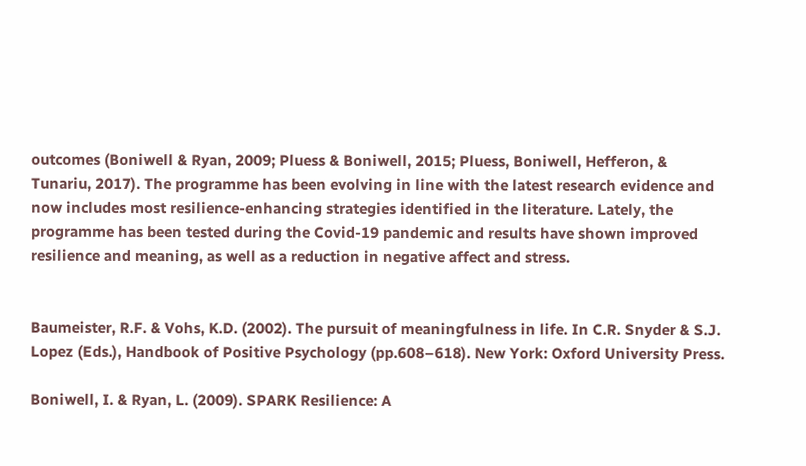outcomes (Boniwell & Ryan, 2009; Pluess & Boniwell, 2015; Pluess, Boniwell, Hefferon, & Tunariu, 2017). The programme has been evolving in line with the latest research evidence and now includes most resilience-enhancing strategies identified in the literature. Lately, the programme has been tested during the Covid-19 pandemic and results have shown improved resilience and meaning, as well as a reduction in negative affect and stress.


Baumeister, R.F. & Vohs, K.D. (2002). The pursuit of meaningfulness in life. In C.R. Snyder & S.J. Lopez (Eds.), Handbook of Positive Psychology (pp.608–618). New York: Oxford University Press.

Boniwell, I. & Ryan, L. (2009). SPARK Resilience: A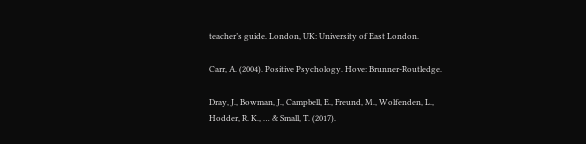teacher’s guide. London, UK: University of East London.

Carr, A. (2004). Positive Psychology. Hove: Brunner-Routledge.

Dray, J., Bowman, J., Campbell, E., Freund, M., Wolfenden, L., Hodder, R. K., … & Small, T. (2017).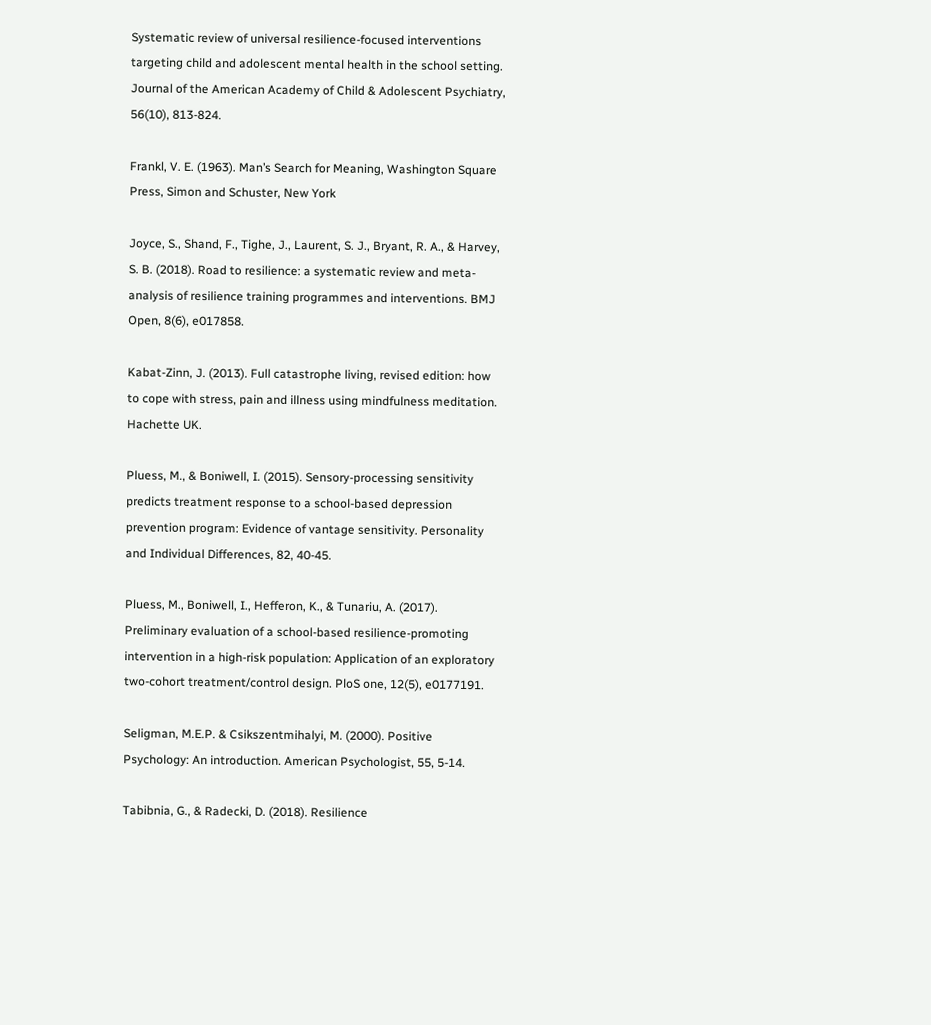Systematic review of universal resilience-focused interventions targeting child and adolescent mental health in the school setting. Journal of the American Academy of Child & Adolescent Psychiatry, 56(10), 813-824.

Frankl, V. E. (1963). Man’s Search for Meaning, Washington Square Press, Simon and Schuster, New York

Joyce, S., Shand, F., Tighe, J., Laurent, S. J., Bryant, R. A., & Harvey, S. B. (2018). Road to resilience: a systematic review and meta-analysis of resilience training programmes and interventions. BMJ Open, 8(6), e017858.

Kabat-Zinn, J. (2013). Full catastrophe living, revised edition: how to cope with stress, pain and illness using mindfulness meditation. Hachette UK.

Pluess, M., & Boniwell, I. (2015). Sensory-processing sensitivity predicts treatment response to a school-based depression prevention program: Evidence of vantage sensitivity. Personality and Individual Differences, 82, 40-45.

Pluess, M., Boniwell, I., Hefferon, K., & Tunariu, A. (2017). Preliminary evaluation of a school-based resilience-promoting intervention in a high-risk population: Application of an exploratory two-cohort treatment/control design. PloS one, 12(5), e0177191.

Seligman, M.E.P. & Csikszentmihalyi, M. (2000). Positive Psychology: An introduction. American Psychologist, 55, 5-14.

Tabibnia, G., & Radecki, D. (2018). Resilience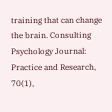training that can change the brain. Consulting Psychology Journal: Practice and Research, 70(1),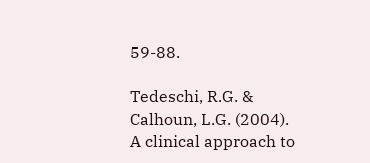59-88.

Tedeschi, R.G. & Calhoun, L.G. (2004). A clinical approach to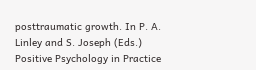posttraumatic growth. In P. A. Linley and S. Joseph (Eds.) Positive Psychology in Practice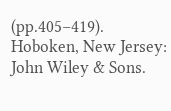(pp.405–419). Hoboken, New Jersey: John Wiley & Sons.